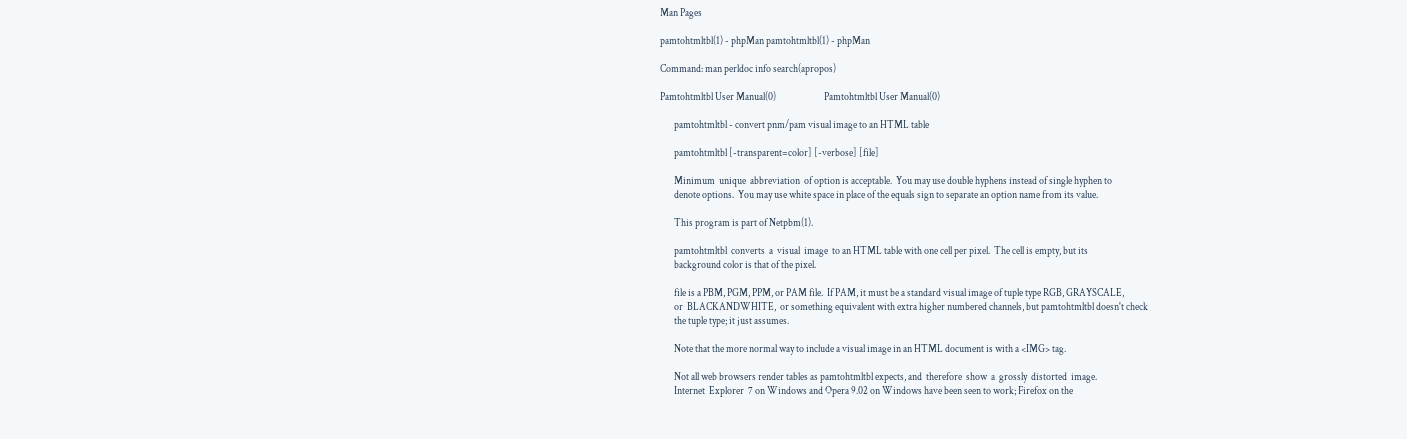Man Pages

pamtohtmltbl(1) - phpMan pamtohtmltbl(1) - phpMan

Command: man perldoc info search(apropos)

Pamtohtmltbl User Manual(0)                        Pamtohtmltbl User Manual(0)

       pamtohtmltbl - convert pnm/pam visual image to an HTML table

       pamtohtmltbl [-transparent=color] [-verbose] [file]

       Minimum  unique  abbreviation  of option is acceptable.  You may use double hyphens instead of single hyphen to
       denote options.  You may use white space in place of the equals sign to separate an option name from its value.

       This program is part of Netpbm(1).

       pamtohtmltbl  converts  a  visual  image  to an HTML table with one cell per pixel.  The cell is empty, but its
       background color is that of the pixel.

       file is a PBM, PGM, PPM, or PAM file.  If PAM, it must be a standard visual image of tuple type RGB, GRAYSCALE,
       or  BLACKANDWHITE,  or something equivalent with extra higher numbered channels, but pamtohtmltbl doesn't check
       the tuple type; it just assumes.

       Note that the more normal way to include a visual image in an HTML document is with a <IMG> tag.

       Not all web browsers render tables as pamtohtmltbl expects, and  therefore  show  a  grossly  distorted  image.
       Internet  Explorer  7 on Windows and Opera 9.02 on Windows have been seen to work; Firefox on the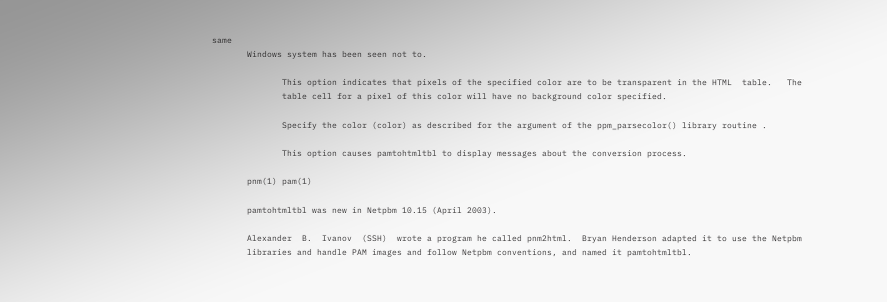same
       Windows system has been seen not to.

              This option indicates that pixels of the specified color are to be transparent in the HTML  table.   The
              table cell for a pixel of this color will have no background color specified.

              Specify the color (color) as described for the argument of the ppm_parsecolor() library routine .

              This option causes pamtohtmltbl to display messages about the conversion process.

       pnm(1) pam(1)

       pamtohtmltbl was new in Netpbm 10.15 (April 2003).

       Alexander  B.  Ivanov  (SSH)  wrote a program he called pnm2html.  Bryan Henderson adapted it to use the Netpbm
       libraries and handle PAM images and follow Netpbm conventions, and named it pamtohtmltbl.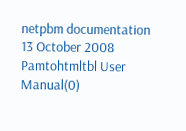netpbm documentation            13 October 2008    Pamtohtmltbl User Manual(0)